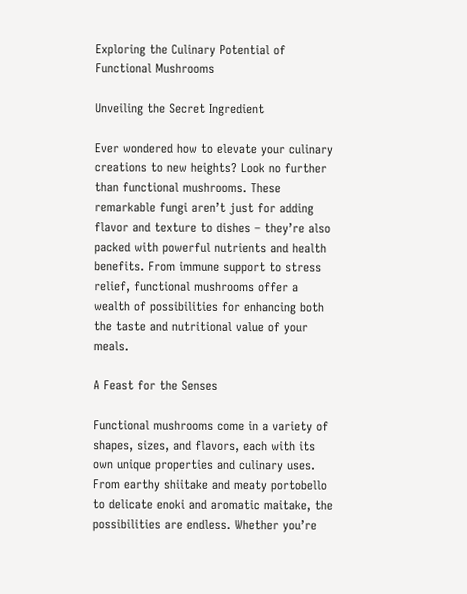Exploring the Culinary Potential of Functional Mushrooms

Unveiling the Secret Ingredient

Ever wondered how to elevate your culinary creations to new heights? Look no further than functional mushrooms. These remarkable fungi aren’t just for adding flavor and texture to dishes – they’re also packed with powerful nutrients and health benefits. From immune support to stress relief, functional mushrooms offer a wealth of possibilities for enhancing both the taste and nutritional value of your meals.

A Feast for the Senses

Functional mushrooms come in a variety of shapes, sizes, and flavors, each with its own unique properties and culinary uses. From earthy shiitake and meaty portobello to delicate enoki and aromatic maitake, the possibilities are endless. Whether you’re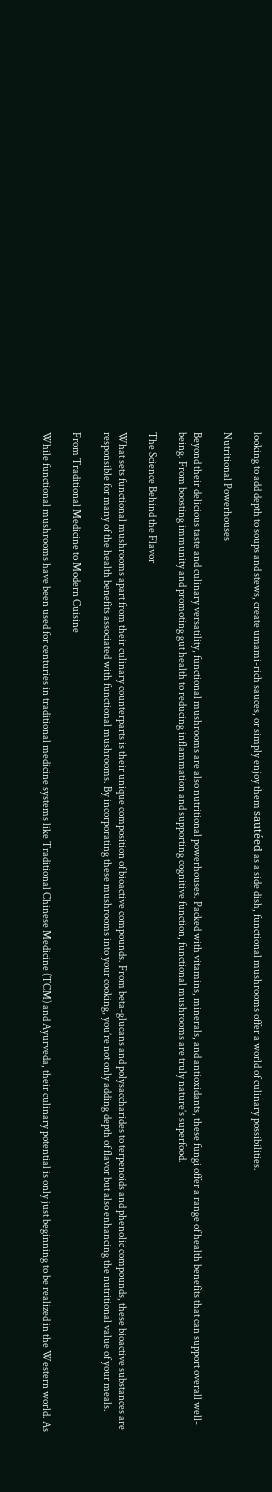looking to add depth to soups and stews, create umami-rich sauces, or simply enjoy them sautéed as a side dish, functional mushrooms offer a world of culinary possibilities.

Nutritional Powerhouses

Beyond their delicious taste and culinary versatility, functional mushrooms are also nutritional powerhouses. Packed with vitamins, minerals, and antioxidants, these fungi offer a range of health benefits that can support overall well-being. From boosting immunity and promoting gut health to reducing inflammation and supporting cognitive function, functional mushrooms are truly nature’s superfood.

The Science Behind the Flavor

What sets functional mushrooms apart from their culinary counterparts is their unique composition of bioactive compounds. From beta-glucans and polysaccharides to terpenoids and phenolic compounds, these bioactive substances are responsible for many of the health benefits associated with functional mushrooms. By incorporating these mushrooms into your cooking, you’re not only adding depth of flavor but also enhancing the nutritional value of your meals.

From Traditional Medicine to Modern Cuisine

While functional mushrooms have been used for centuries in traditional medicine systems like Traditional Chinese Medicine (TCM) and Ayurveda, their culinary potential is only just beginning to be realized in the Western world. As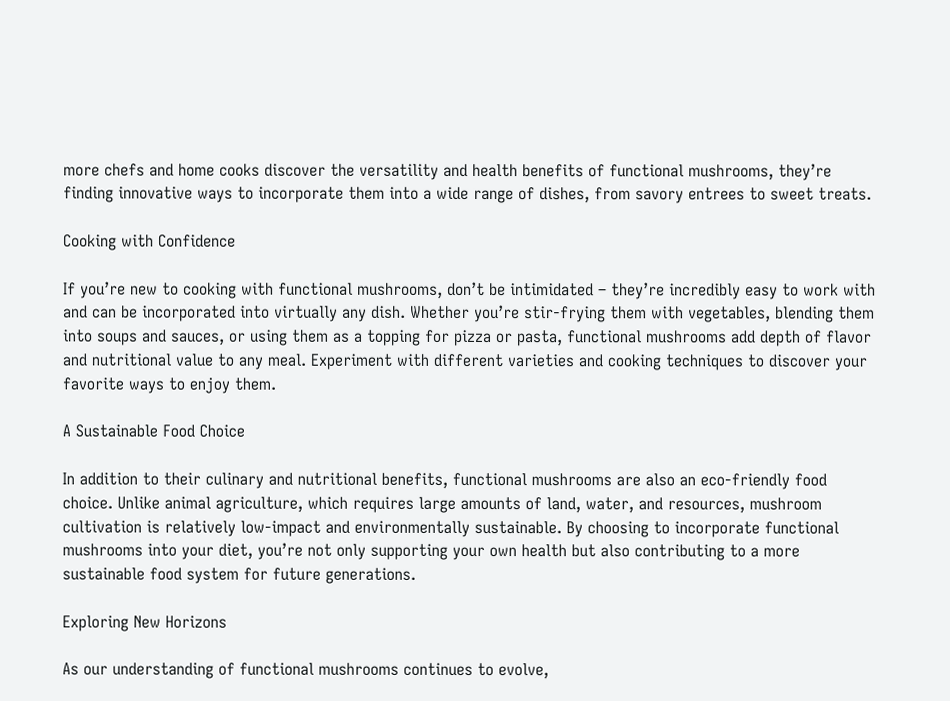more chefs and home cooks discover the versatility and health benefits of functional mushrooms, they’re finding innovative ways to incorporate them into a wide range of dishes, from savory entrees to sweet treats.

Cooking with Confidence

If you’re new to cooking with functional mushrooms, don’t be intimidated – they’re incredibly easy to work with and can be incorporated into virtually any dish. Whether you’re stir-frying them with vegetables, blending them into soups and sauces, or using them as a topping for pizza or pasta, functional mushrooms add depth of flavor and nutritional value to any meal. Experiment with different varieties and cooking techniques to discover your favorite ways to enjoy them.

A Sustainable Food Choice

In addition to their culinary and nutritional benefits, functional mushrooms are also an eco-friendly food choice. Unlike animal agriculture, which requires large amounts of land, water, and resources, mushroom cultivation is relatively low-impact and environmentally sustainable. By choosing to incorporate functional mushrooms into your diet, you’re not only supporting your own health but also contributing to a more sustainable food system for future generations.

Exploring New Horizons

As our understanding of functional mushrooms continues to evolve,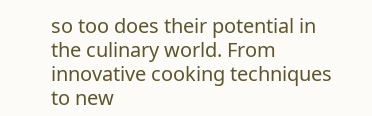so too does their potential in the culinary world. From innovative cooking techniques to new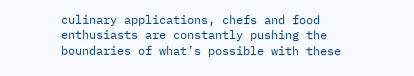culinary applications, chefs and food enthusiasts are constantly pushing the boundaries of what’s possible with these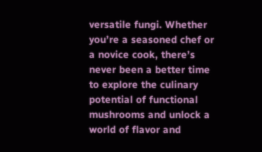versatile fungi. Whether you’re a seasoned chef or a novice cook, there’s never been a better time to explore the culinary potential of functional mushrooms and unlock a world of flavor and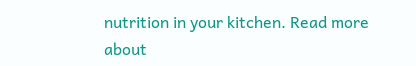nutrition in your kitchen. Read more about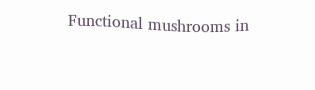Functional mushrooms in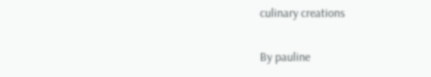culinary creations

By pauline